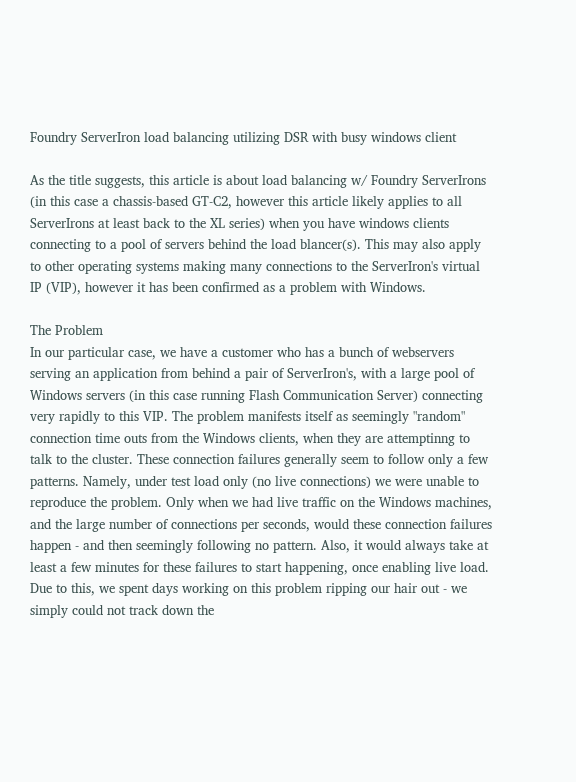Foundry ServerIron load balancing utilizing DSR with busy windows client

As the title suggests, this article is about load balancing w/ Foundry ServerIrons (in this case a chassis-based GT-C2, however this article likely applies to all ServerIrons at least back to the XL series) when you have windows clients connecting to a pool of servers behind the load blancer(s). This may also apply to other operating systems making many connections to the ServerIron's virtual IP (VIP), however it has been confirmed as a problem with Windows.

The Problem
In our particular case, we have a customer who has a bunch of webservers serving an application from behind a pair of ServerIron's, with a large pool of Windows servers (in this case running Flash Communication Server) connecting very rapidly to this VIP. The problem manifests itself as seemingly "random" connection time outs from the Windows clients, when they are attemptinng to talk to the cluster. These connection failures generally seem to follow only a few patterns. Namely, under test load only (no live connections) we were unable to reproduce the problem. Only when we had live traffic on the Windows machines, and the large number of connections per seconds, would these connection failures happen - and then seemingly following no pattern. Also, it would always take at least a few minutes for these failures to start happening, once enabling live load. Due to this, we spent days working on this problem ripping our hair out - we simply could not track down the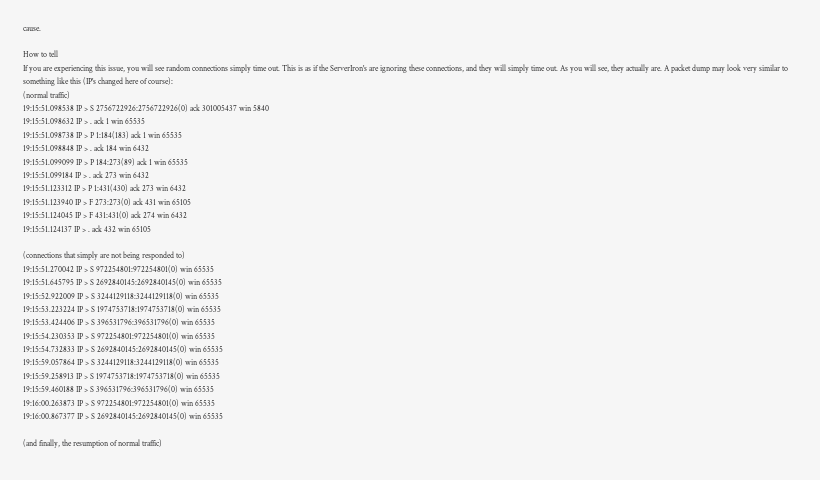cause.

How to tell
If you are experiencing this issue, you will see random connections simply time out. This is as if the ServerIron's are ignoring these connections, and they will simply time out. As you will see, they actually are. A packet dump may look very similar to something like this (IP's changed here of course):
(normal traffic)
19:15:51.098538 IP > S 2756722926:2756722926(0) ack 301005437 win 5840
19:15:51.098632 IP > . ack 1 win 65535
19:15:51.098738 IP > P 1:184(183) ack 1 win 65535
19:15:51.098848 IP > . ack 184 win 6432
19:15:51.099099 IP > P 184:273(89) ack 1 win 65535
19:15:51.099184 IP > . ack 273 win 6432
19:15:51.123312 IP > P 1:431(430) ack 273 win 6432
19:15:51.123940 IP > F 273:273(0) ack 431 win 65105
19:15:51.124045 IP > F 431:431(0) ack 274 win 6432
19:15:51.124137 IP > . ack 432 win 65105

(connections that simply are not being responded to)
19:15:51.270042 IP > S 972254801:972254801(0) win 65535
19:15:51.645795 IP > S 2692840145:2692840145(0) win 65535
19:15:52.922009 IP > S 3244129118:3244129118(0) win 65535
19:15:53.223224 IP > S 1974753718:1974753718(0) win 65535
19:15:53.424406 IP > S 396531796:396531796(0) win 65535
19:15:54.230353 IP > S 972254801:972254801(0) win 65535
19:15:54.732833 IP > S 2692840145:2692840145(0) win 65535
19:15:59.057864 IP > S 3244129118:3244129118(0) win 65535
19:15:59.258913 IP > S 1974753718:1974753718(0) win 65535
19:15:59.460188 IP > S 396531796:396531796(0) win 65535
19:16:00.263873 IP > S 972254801:972254801(0) win 65535
19:16:00.867377 IP > S 2692840145:2692840145(0) win 65535

(and finally, the resumption of normal traffic)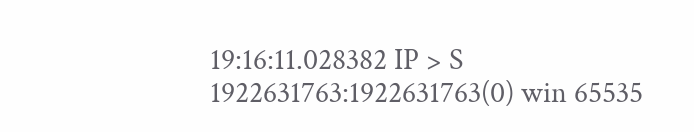19:16:11.028382 IP > S 1922631763:1922631763(0) win 65535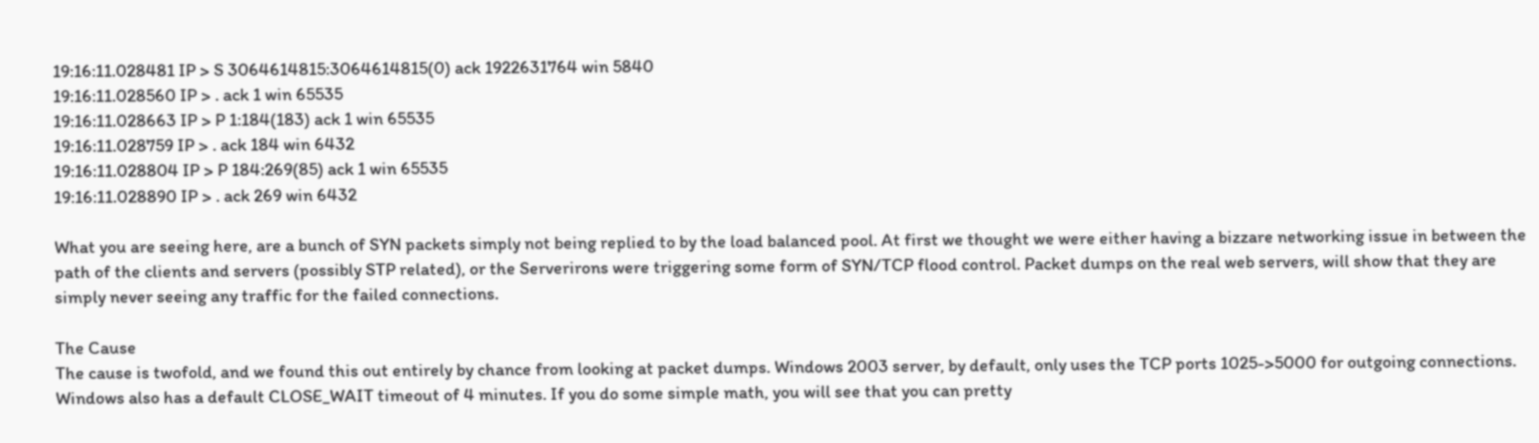19:16:11.028481 IP > S 3064614815:3064614815(0) ack 1922631764 win 5840
19:16:11.028560 IP > . ack 1 win 65535
19:16:11.028663 IP > P 1:184(183) ack 1 win 65535
19:16:11.028759 IP > . ack 184 win 6432
19:16:11.028804 IP > P 184:269(85) ack 1 win 65535
19:16:11.028890 IP > . ack 269 win 6432

What you are seeing here, are a bunch of SYN packets simply not being replied to by the load balanced pool. At first we thought we were either having a bizzare networking issue in between the path of the clients and servers (possibly STP related), or the Serverirons were triggering some form of SYN/TCP flood control. Packet dumps on the real web servers, will show that they are simply never seeing any traffic for the failed connections.

The Cause
The cause is twofold, and we found this out entirely by chance from looking at packet dumps. Windows 2003 server, by default, only uses the TCP ports 1025->5000 for outgoing connections. Windows also has a default CLOSE_WAIT timeout of 4 minutes. If you do some simple math, you will see that you can pretty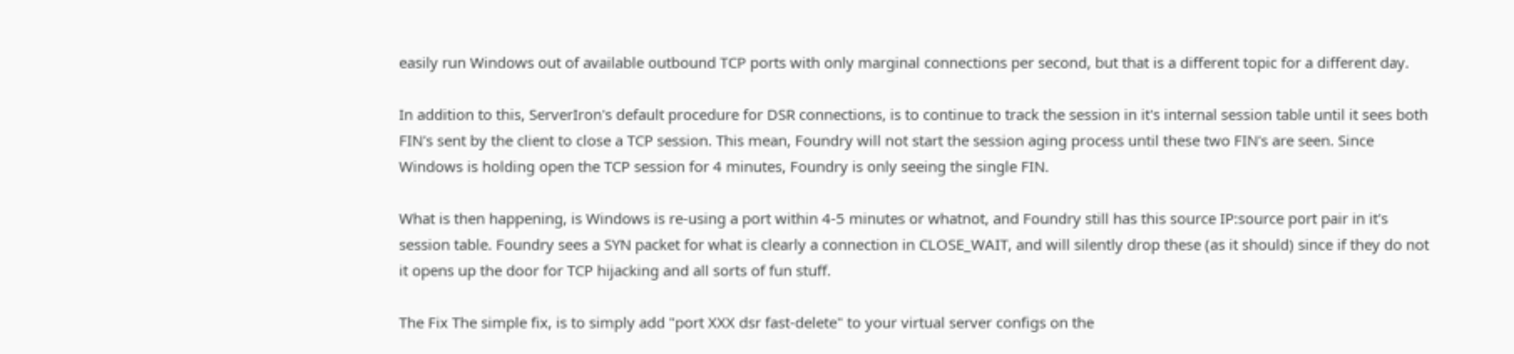easily run Windows out of available outbound TCP ports with only marginal connections per second, but that is a different topic for a different day.

In addition to this, ServerIron's default procedure for DSR connections, is to continue to track the session in it's internal session table until it sees both FIN's sent by the client to close a TCP session. This mean, Foundry will not start the session aging process until these two FIN's are seen. Since Windows is holding open the TCP session for 4 minutes, Foundry is only seeing the single FIN.

What is then happening, is Windows is re-using a port within 4-5 minutes or whatnot, and Foundry still has this source IP:source port pair in it's session table. Foundry sees a SYN packet for what is clearly a connection in CLOSE_WAIT, and will silently drop these (as it should) since if they do not it opens up the door for TCP hijacking and all sorts of fun stuff.

The Fix The simple fix, is to simply add "port XXX dsr fast-delete" to your virtual server configs on the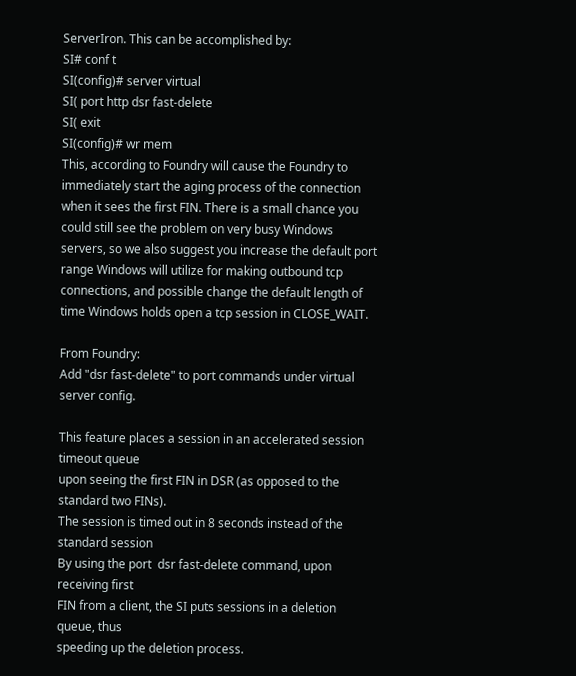ServerIron. This can be accomplished by:
SI# conf t
SI(config)# server virtual
SI( port http dsr fast-delete
SI( exit
SI(config)# wr mem
This, according to Foundry will cause the Foundry to immediately start the aging process of the connection when it sees the first FIN. There is a small chance you could still see the problem on very busy Windows servers, so we also suggest you increase the default port range Windows will utilize for making outbound tcp connections, and possible change the default length of time Windows holds open a tcp session in CLOSE_WAIT.

From Foundry:
Add "dsr fast-delete" to port commands under virtual server config.

This feature places a session in an accelerated session timeout queue
upon seeing the first FIN in DSR (as opposed to the standard two FINs).
The session is timed out in 8 seconds instead of the standard session
By using the port  dsr fast-delete command, upon receiving first
FIN from a client, the SI puts sessions in a deletion queue, thus
speeding up the deletion process.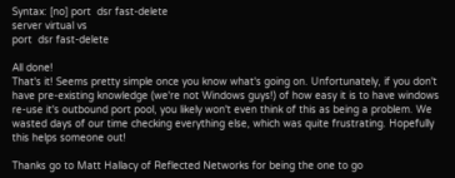Syntax: [no] port  dsr fast-delete
server virtual vs
port  dsr fast-delete

All done!
That's it! Seems pretty simple once you know what's going on. Unfortunately, if you don't have pre-existing knowledge (we're not Windows guys!) of how easy it is to have windows re-use it's outbound port pool, you likely won't even think of this as being a problem. We wasted days of our time checking everything else, which was quite frustrating. Hopefully this helps someone out!

Thanks go to Matt Hallacy of Reflected Networks for being the one to go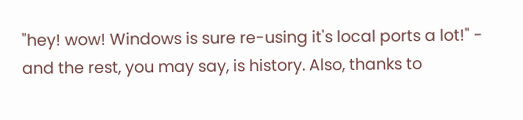"hey! wow! Windows is sure re-using it's local ports a lot!" - and the rest, you may say, is history. Also, thanks to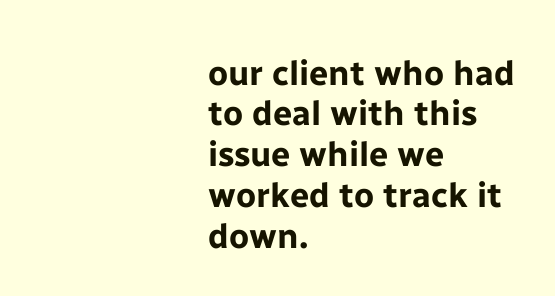our client who had to deal with this issue while we worked to track it down.